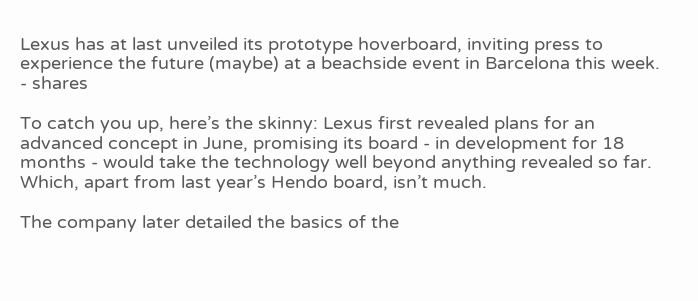Lexus has at last unveiled its prototype hoverboard, inviting press to experience the future (maybe) at a beachside event in Barcelona this week.
- shares

To catch you up, here’s the skinny: Lexus first revealed plans for an advanced concept in June, promising its board - in development for 18 months - would take the technology well beyond anything revealed so far. Which, apart from last year’s Hendo board, isn’t much.

The company later detailed the basics of the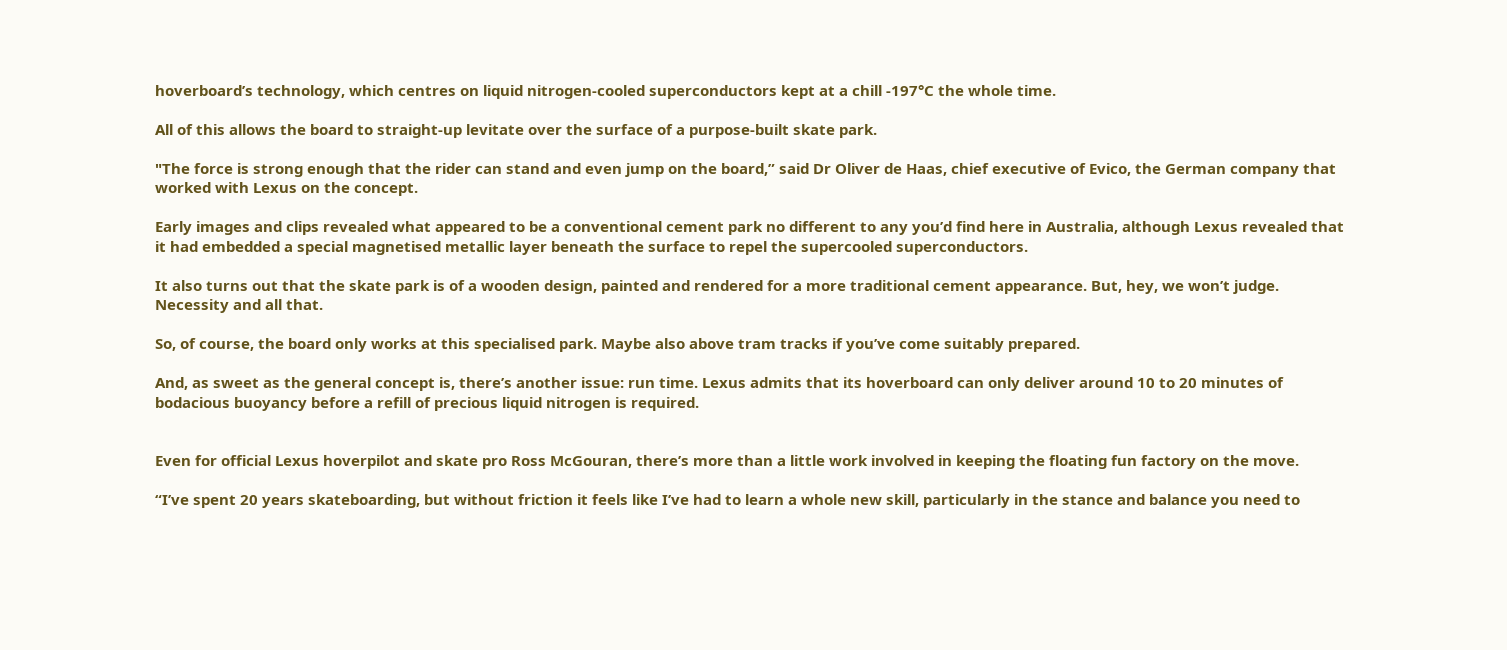hoverboard’s technology, which centres on liquid nitrogen-cooled superconductors kept at a chill -197°C the whole time.

All of this allows the board to straight-up levitate over the surface of a purpose-built skate park.

"The force is strong enough that the rider can stand and even jump on the board,” said Dr Oliver de Haas, chief executive of Evico, the German company that worked with Lexus on the concept.

Early images and clips revealed what appeared to be a conventional cement park no different to any you’d find here in Australia, although Lexus revealed that it had embedded a special magnetised metallic layer beneath the surface to repel the supercooled superconductors.

It also turns out that the skate park is of a wooden design, painted and rendered for a more traditional cement appearance. But, hey, we won’t judge. Necessity and all that.

So, of course, the board only works at this specialised park. Maybe also above tram tracks if you’ve come suitably prepared.

And, as sweet as the general concept is, there’s another issue: run time. Lexus admits that its hoverboard can only deliver around 10 to 20 minutes of bodacious buoyancy before a refill of precious liquid nitrogen is required.


Even for official Lexus hoverpilot and skate pro Ross McGouran, there’s more than a little work involved in keeping the floating fun factory on the move.

“I’ve spent 20 years skateboarding, but without friction it feels like I’ve had to learn a whole new skill, particularly in the stance and balance you need to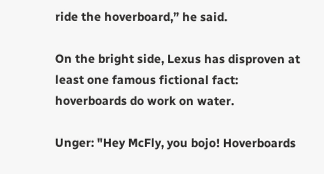ride the hoverboard,” he said.

On the bright side, Lexus has disproven at least one famous fictional fact: hoverboards do work on water.

Unger: "Hey McFly, you bojo! Hoverboards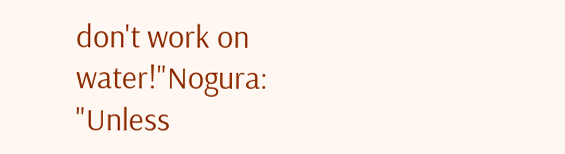don't work on water!"Nogura: "Unless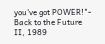you've got POWER!"- Back to the Future II, 1989